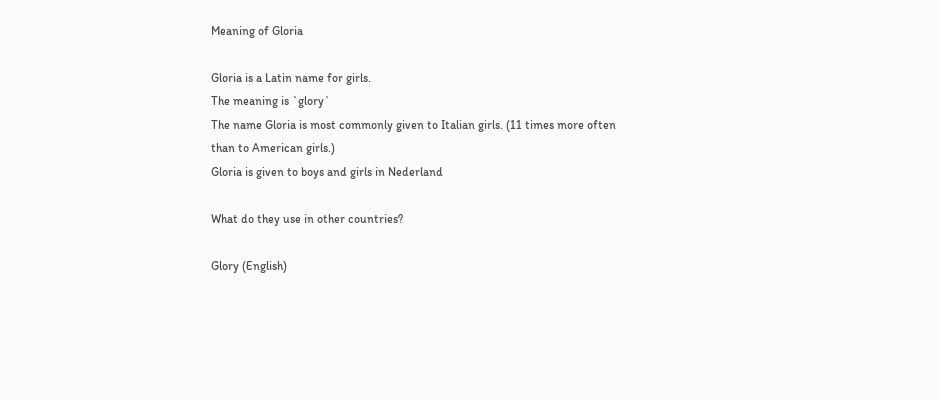Meaning of Gloria

Gloria is a Latin name for girls.
The meaning is `glory`
The name Gloria is most commonly given to Italian girls. (11 times more often than to American girls.)
Gloria is given to boys and girls in Nederland

What do they use in other countries?

Glory (English)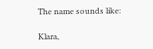The name sounds like:

Klara,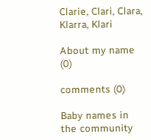Clarie, Clari, Clara, Klarra, Klari

About my name (0)

comments (0)

Baby names in the community